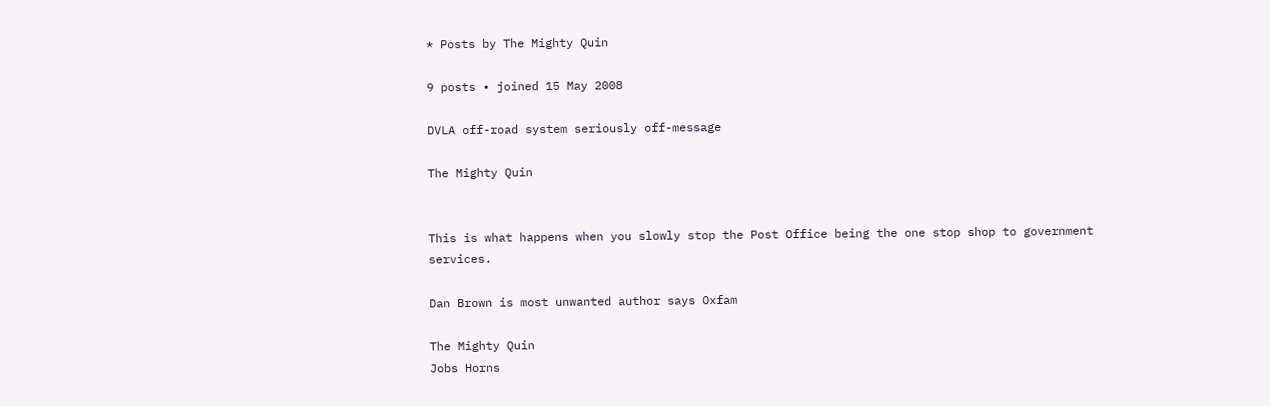* Posts by The Mighty Quin

9 posts • joined 15 May 2008

DVLA off-road system seriously off-message

The Mighty Quin


This is what happens when you slowly stop the Post Office being the one stop shop to government services.

Dan Brown is most unwanted author says Oxfam

The Mighty Quin
Jobs Horns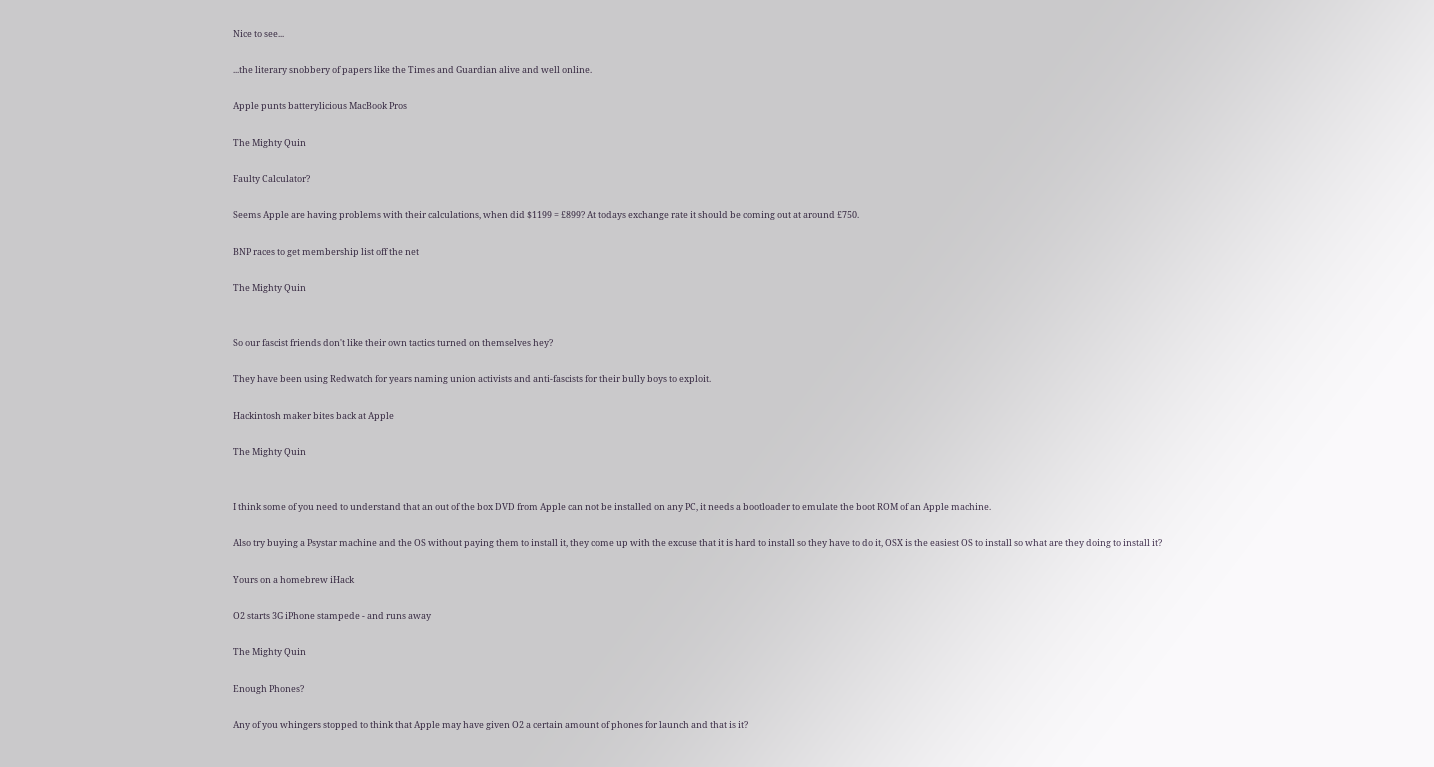Nice to see...

...the literary snobbery of papers like the Times and Guardian alive and well online.

Apple punts batterylicious MacBook Pros

The Mighty Quin

Faulty Calculator?

Seems Apple are having problems with their calculations, when did $1199 = £899? At todays exchange rate it should be coming out at around £750.

BNP races to get membership list off the net

The Mighty Quin


So our fascist friends don't like their own tactics turned on themselves hey?

They have been using Redwatch for years naming union activists and anti-fascists for their bully boys to exploit.

Hackintosh maker bites back at Apple

The Mighty Quin


I think some of you need to understand that an out of the box DVD from Apple can not be installed on any PC, it needs a bootloader to emulate the boot ROM of an Apple machine.

Also try buying a Psystar machine and the OS without paying them to install it, they come up with the excuse that it is hard to install so they have to do it, OSX is the easiest OS to install so what are they doing to install it?

Yours on a homebrew iHack

O2 starts 3G iPhone stampede - and runs away

The Mighty Quin

Enough Phones?

Any of you whingers stopped to think that Apple may have given O2 a certain amount of phones for launch and that is it?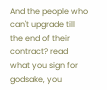And the people who can't upgrade till the end of their contract? read what you sign for godsake, you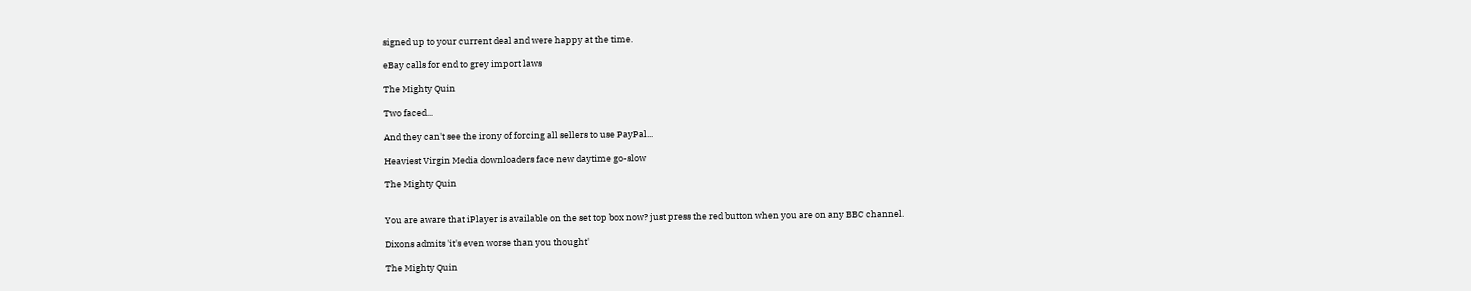signed up to your current deal and were happy at the time.

eBay calls for end to grey import laws

The Mighty Quin

Two faced...

And they can't see the irony of forcing all sellers to use PayPal...

Heaviest Virgin Media downloaders face new daytime go-slow

The Mighty Quin


You are aware that iPlayer is available on the set top box now? just press the red button when you are on any BBC channel.

Dixons admits 'it's even worse than you thought'

The Mighty Quin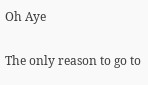Oh Aye

The only reason to go to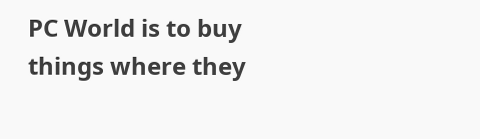PC World is to buy things where they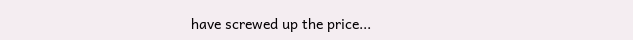have screwed up the price...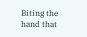Biting the hand that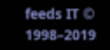feeds IT © 1998–2019